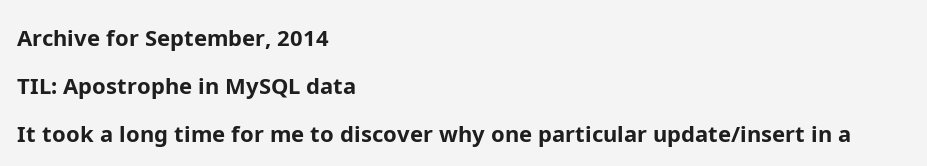Archive for September, 2014

TIL: Apostrophe in MySQL data

It took a long time for me to discover why one particular update/insert in a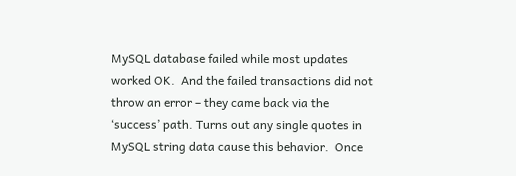MySQL database failed while most updates worked OK.  And the failed transactions did not throw an error – they came back via the ‘success’ path. Turns out any single quotes in MySQL string data cause this behavior.  Once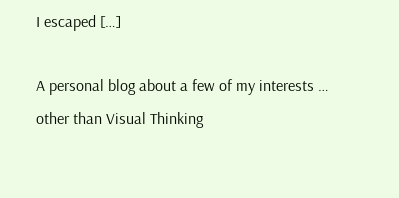I escaped […]

A personal blog about a few of my interests … other than Visual Thinking